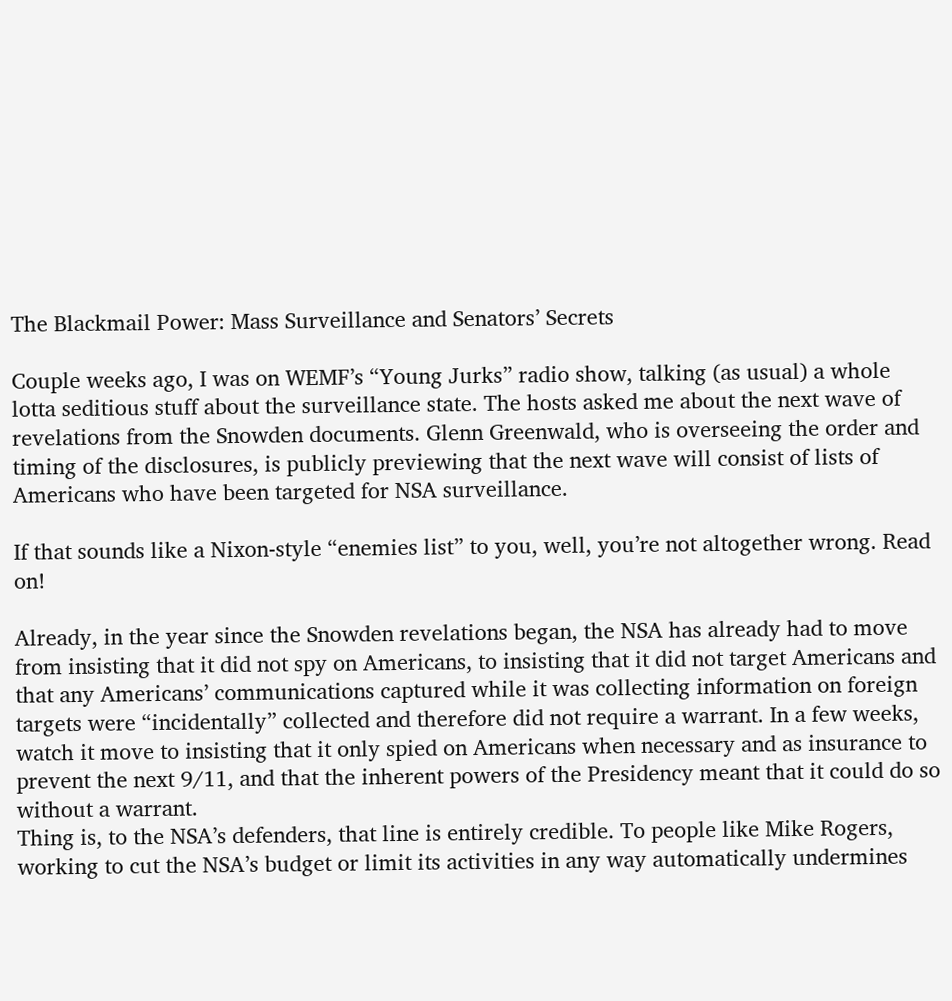The Blackmail Power: Mass Surveillance and Senators’ Secrets

Couple weeks ago, I was on WEMF’s “Young Jurks” radio show, talking (as usual) a whole lotta seditious stuff about the surveillance state. The hosts asked me about the next wave of revelations from the Snowden documents. Glenn Greenwald, who is overseeing the order and timing of the disclosures, is publicly previewing that the next wave will consist of lists of Americans who have been targeted for NSA surveillance.

If that sounds like a Nixon-style “enemies list” to you, well, you’re not altogether wrong. Read on!

Already, in the year since the Snowden revelations began, the NSA has already had to move from insisting that it did not spy on Americans, to insisting that it did not target Americans and that any Americans’ communications captured while it was collecting information on foreign targets were “incidentally” collected and therefore did not require a warrant. In a few weeks, watch it move to insisting that it only spied on Americans when necessary and as insurance to prevent the next 9/11, and that the inherent powers of the Presidency meant that it could do so without a warrant.
Thing is, to the NSA’s defenders, that line is entirely credible. To people like Mike Rogers, working to cut the NSA’s budget or limit its activities in any way automatically undermines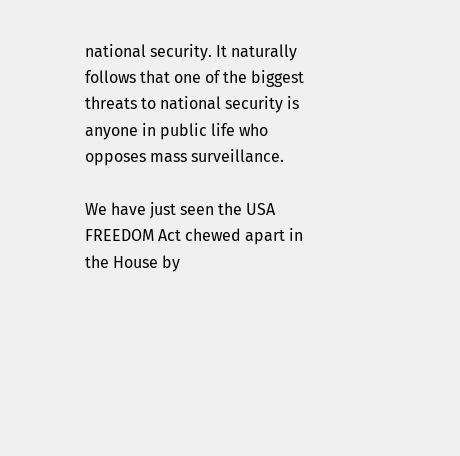national security. It naturally follows that one of the biggest threats to national security is anyone in public life who opposes mass surveillance.

We have just seen the USA FREEDOM Act chewed apart in the House by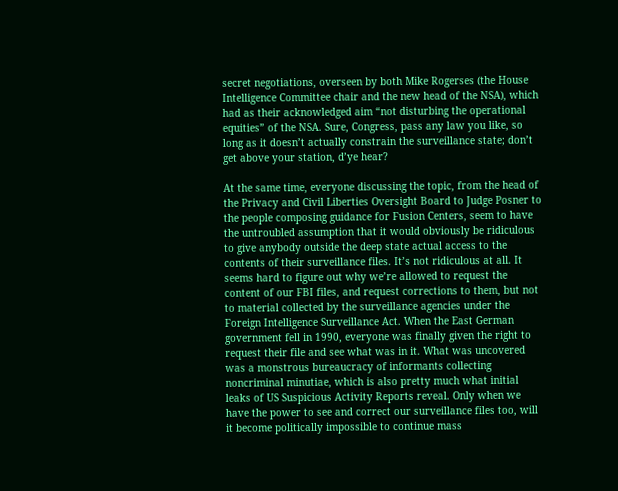secret negotiations, overseen by both Mike Rogerses (the House Intelligence Committee chair and the new head of the NSA), which had as their acknowledged aim “not disturbing the operational equities” of the NSA. Sure, Congress, pass any law you like, so long as it doesn’t actually constrain the surveillance state; don’t get above your station, d’ye hear?

At the same time, everyone discussing the topic, from the head of the Privacy and Civil Liberties Oversight Board to Judge Posner to the people composing guidance for Fusion Centers, seem to have the untroubled assumption that it would obviously be ridiculous to give anybody outside the deep state actual access to the contents of their surveillance files. It’s not ridiculous at all. It seems hard to figure out why we’re allowed to request the content of our FBI files, and request corrections to them, but not to material collected by the surveillance agencies under the Foreign Intelligence Surveillance Act. When the East German government fell in 1990, everyone was finally given the right to request their file and see what was in it. What was uncovered was a monstrous bureaucracy of informants collecting noncriminal minutiae, which is also pretty much what initial leaks of US Suspicious Activity Reports reveal. Only when we have the power to see and correct our surveillance files too, will it become politically impossible to continue mass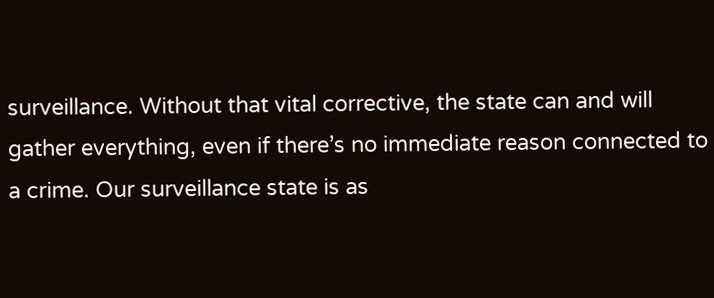surveillance. Without that vital corrective, the state can and will gather everything, even if there’s no immediate reason connected to a crime. Our surveillance state is as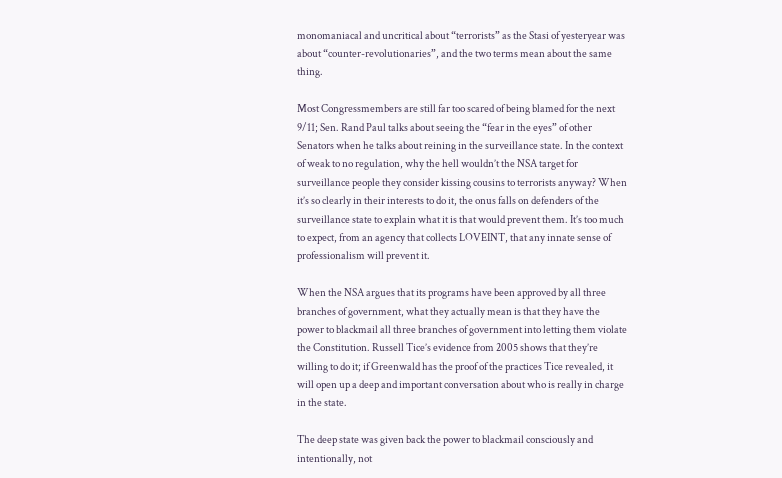monomaniacal and uncritical about “terrorists” as the Stasi of yesteryear was about “counter-revolutionaries”, and the two terms mean about the same thing.

Most Congressmembers are still far too scared of being blamed for the next 9/11; Sen. Rand Paul talks about seeing the “fear in the eyes” of other Senators when he talks about reining in the surveillance state. In the context of weak to no regulation, why the hell wouldn’t the NSA target for surveillance people they consider kissing cousins to terrorists anyway? When it’s so clearly in their interests to do it, the onus falls on defenders of the surveillance state to explain what it is that would prevent them. It’s too much to expect, from an agency that collects LOVEINT, that any innate sense of professionalism will prevent it.

When the NSA argues that its programs have been approved by all three branches of government, what they actually mean is that they have the power to blackmail all three branches of government into letting them violate the Constitution. Russell Tice’s evidence from 2005 shows that they’re willing to do it; if Greenwald has the proof of the practices Tice revealed, it will open up a deep and important conversation about who is really in charge in the state.

The deep state was given back the power to blackmail consciously and intentionally, not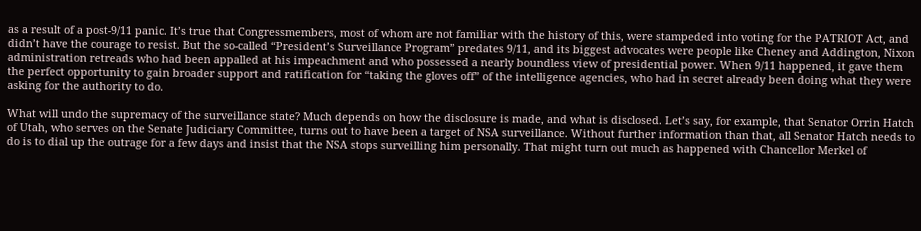as a result of a post-9/11 panic. It’s true that Congressmembers, most of whom are not familiar with the history of this, were stampeded into voting for the PATRIOT Act, and didn’t have the courage to resist. But the so-called “President’s Surveillance Program” predates 9/11, and its biggest advocates were people like Cheney and Addington, Nixon administration retreads who had been appalled at his impeachment and who possessed a nearly boundless view of presidential power. When 9/11 happened, it gave them the perfect opportunity to gain broader support and ratification for “taking the gloves off” of the intelligence agencies, who had in secret already been doing what they were asking for the authority to do.

What will undo the supremacy of the surveillance state? Much depends on how the disclosure is made, and what is disclosed. Let’s say, for example, that Senator Orrin Hatch of Utah, who serves on the Senate Judiciary Committee, turns out to have been a target of NSA surveillance. Without further information than that, all Senator Hatch needs to do is to dial up the outrage for a few days and insist that the NSA stops surveilling him personally. That might turn out much as happened with Chancellor Merkel of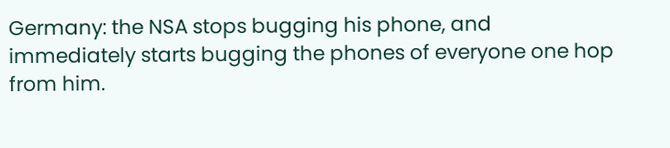Germany: the NSA stops bugging his phone, and immediately starts bugging the phones of everyone one hop from him.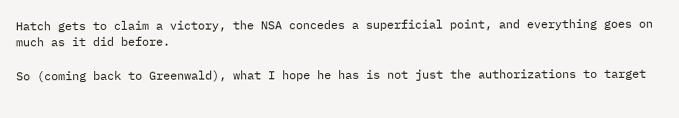Hatch gets to claim a victory, the NSA concedes a superficial point, and everything goes on much as it did before.

So (coming back to Greenwald), what I hope he has is not just the authorizations to target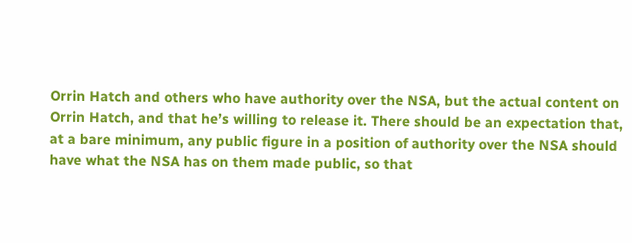Orrin Hatch and others who have authority over the NSA, but the actual content on Orrin Hatch, and that he’s willing to release it. There should be an expectation that, at a bare minimum, any public figure in a position of authority over the NSA should have what the NSA has on them made public, so that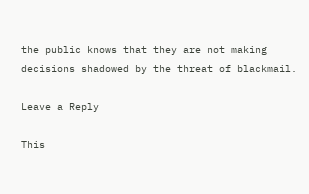the public knows that they are not making decisions shadowed by the threat of blackmail.

Leave a Reply

This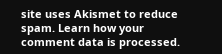site uses Akismet to reduce spam. Learn how your comment data is processed.